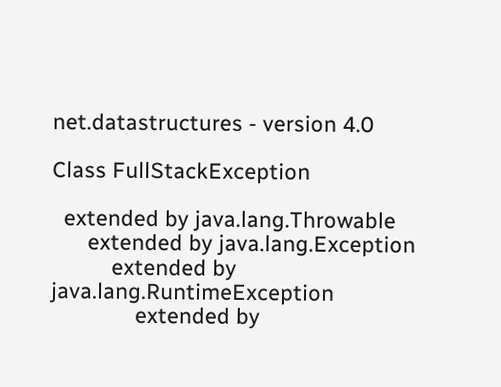net.datastructures - version 4.0

Class FullStackException

  extended by java.lang.Throwable
      extended by java.lang.Exception
          extended by java.lang.RuntimeException
              extended by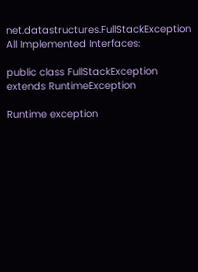net.datastructures.FullStackException
All Implemented Interfaces:

public class FullStackException
extends RuntimeException

Runtime exception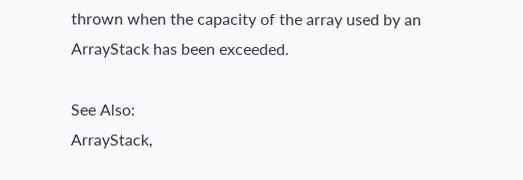thrown when the capacity of the array used by an ArrayStack has been exceeded.

See Also:
ArrayStack,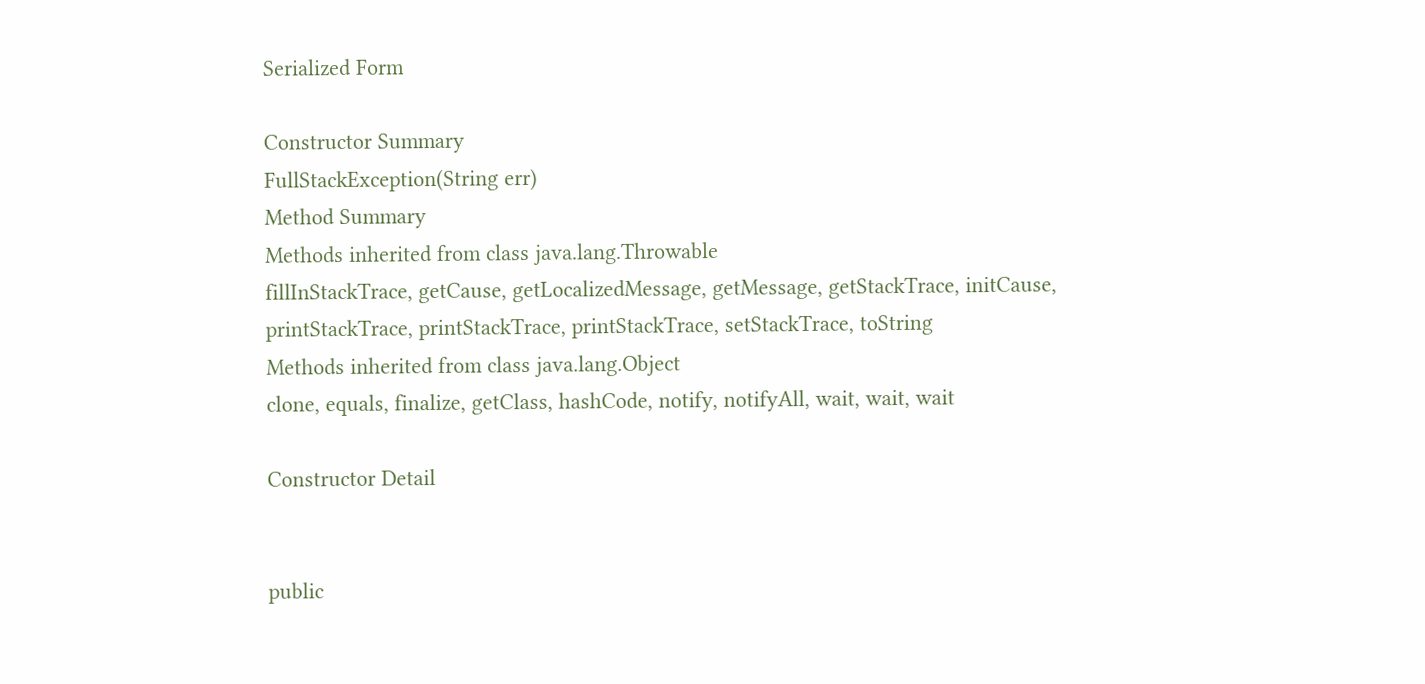Serialized Form

Constructor Summary
FullStackException(String err)
Method Summary
Methods inherited from class java.lang.Throwable
fillInStackTrace, getCause, getLocalizedMessage, getMessage, getStackTrace, initCause, printStackTrace, printStackTrace, printStackTrace, setStackTrace, toString
Methods inherited from class java.lang.Object
clone, equals, finalize, getClass, hashCode, notify, notifyAll, wait, wait, wait

Constructor Detail


public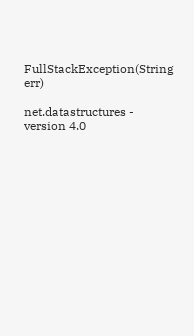FullStackException(String err)

net.datastructures - version 4.0